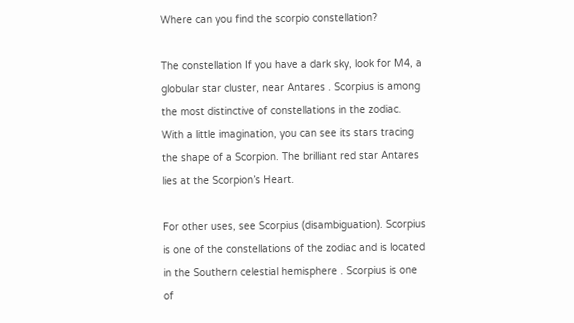Where can you find the scorpio constellation?

The constellation If you have a dark sky, look for M4, a globular star cluster, near Antares . Scorpius is among the most distinctive of constellations in the zodiac. With a little imagination, you can see its stars tracing the shape of a Scorpion. The brilliant red star Antares lies at the Scorpion’s Heart.

For other uses, see Scorpius (disambiguation). Scorpius is one of the constellations of the zodiac and is located in the Southern celestial hemisphere . Scorpius is one of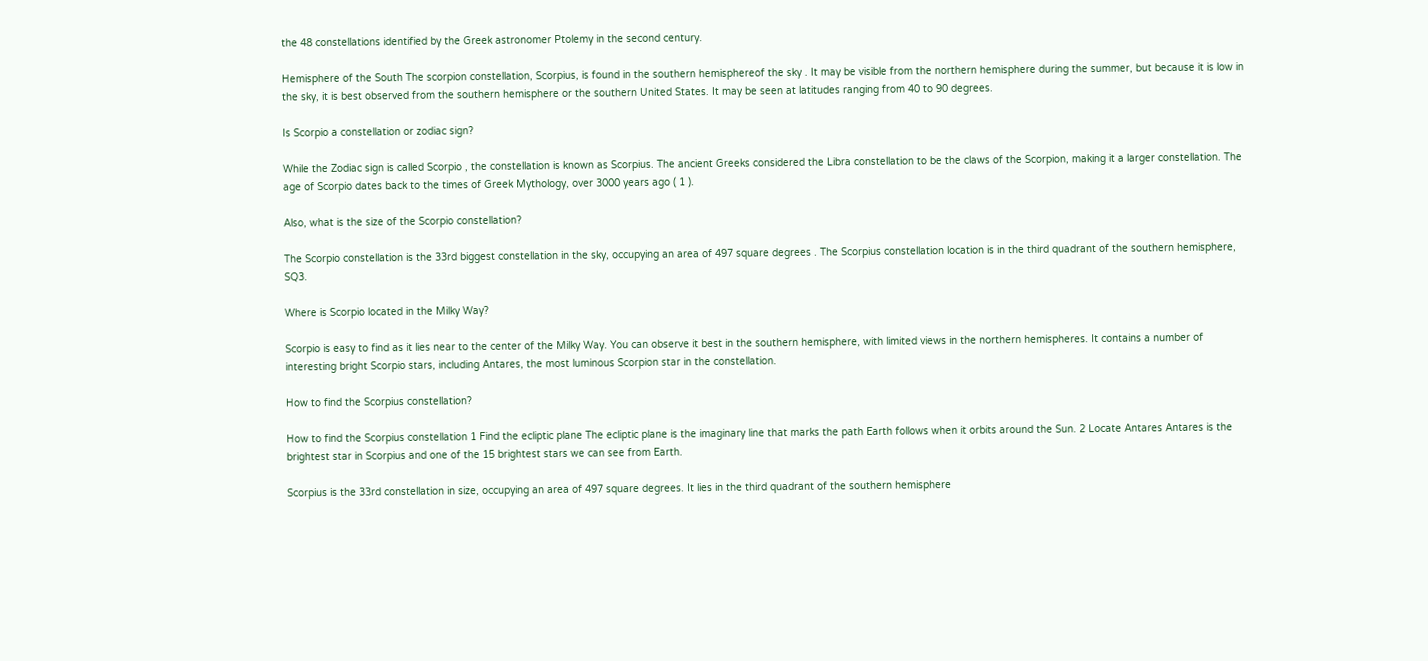the 48 constellations identified by the Greek astronomer Ptolemy in the second century.

Hemisphere of the South The scorpion constellation, Scorpius, is found in the southern hemisphereof the sky . It may be visible from the northern hemisphere during the summer, but because it is low in the sky, it is best observed from the southern hemisphere or the southern United States. It may be seen at latitudes ranging from 40 to 90 degrees.

Is Scorpio a constellation or zodiac sign?

While the Zodiac sign is called Scorpio , the constellation is known as Scorpius. The ancient Greeks considered the Libra constellation to be the claws of the Scorpion, making it a larger constellation. The age of Scorpio dates back to the times of Greek Mythology, over 3000 years ago ( 1 ).

Also, what is the size of the Scorpio constellation?

The Scorpio constellation is the 33rd biggest constellation in the sky, occupying an area of 497 square degrees . The Scorpius constellation location is in the third quadrant of the southern hemisphere, SQ3.

Where is Scorpio located in the Milky Way?

Scorpio is easy to find as it lies near to the center of the Milky Way. You can observe it best in the southern hemisphere, with limited views in the northern hemispheres. It contains a number of interesting bright Scorpio stars, including Antares, the most luminous Scorpion star in the constellation.

How to find the Scorpius constellation?

How to find the Scorpius constellation 1 Find the ecliptic plane The ecliptic plane is the imaginary line that marks the path Earth follows when it orbits around the Sun. 2 Locate Antares Antares is the brightest star in Scorpius and one of the 15 brightest stars we can see from Earth.

Scorpius is the 33rd constellation in size, occupying an area of 497 square degrees. It lies in the third quadrant of the southern hemisphere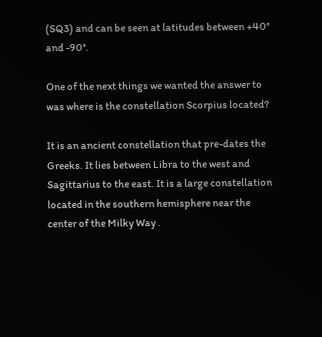(SQ3) and can be seen at latitudes between +40° and -90°.

One of the next things we wanted the answer to was where is the constellation Scorpius located?

It is an ancient constellation that pre-dates the Greeks. It lies between Libra to the west and Sagittarius to the east. It is a large constellation located in the southern hemisphere near the center of the Milky Way .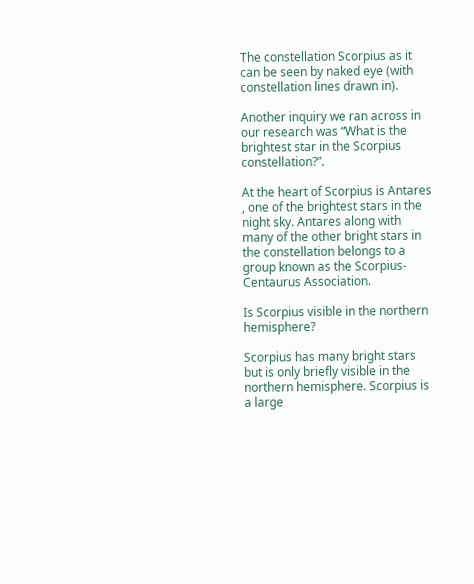The constellation Scorpius as it can be seen by naked eye (with constellation lines drawn in).

Another inquiry we ran across in our research was “What is the brightest star in the Scorpius constellation?”.

At the heart of Scorpius is Antares , one of the brightest stars in the night sky. Antares along with many of the other bright stars in the constellation belongs to a group known as the Scorpius-Centaurus Association.

Is Scorpius visible in the northern hemisphere?

Scorpius has many bright stars but is only briefly visible in the northern hemisphere. Scorpius is a large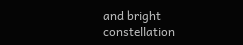and bright constellation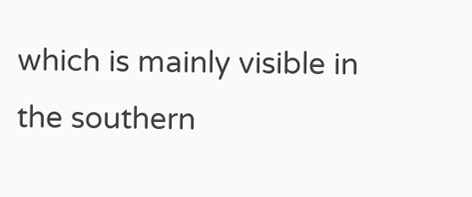which is mainly visible in the southern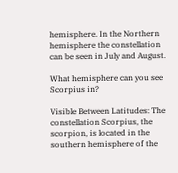hemisphere. In the Northern hemisphere the constellation can be seen in July and August.

What hemisphere can you see Scorpius in?

Visible Between Latitudes: The constellation Scorpius, the scorpion, is located in the southern hemisphere of the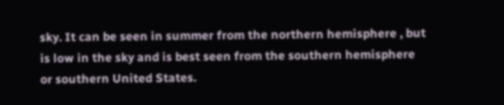sky. It can be seen in summer from the northern hemisphere , but is low in the sky and is best seen from the southern hemisphere or southern United States.